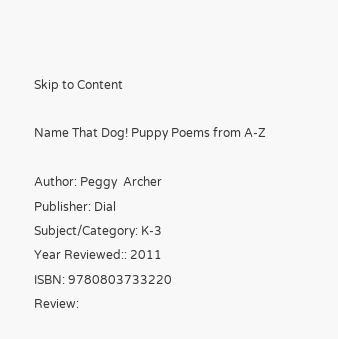Skip to Content

Name That Dog! Puppy Poems from A-Z

Author: Peggy  Archer
Publisher: Dial
Subject/Category: K-3
Year Reviewed:: 2011
ISBN: 9780803733220
Review: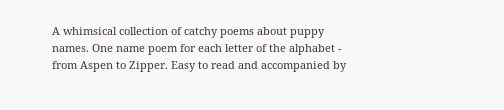A whimsical collection of catchy poems about puppy names. One name poem for each letter of the alphabet - from Aspen to Zipper. Easy to read and accompanied by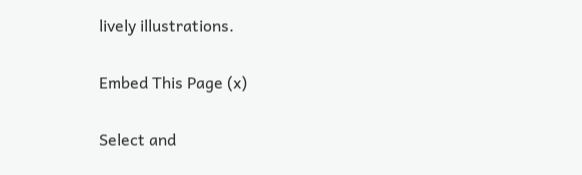lively illustrations.

Embed This Page (x)

Select and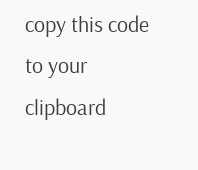copy this code to your clipboard